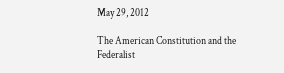May 29, 2012

The American Constitution and the Federalist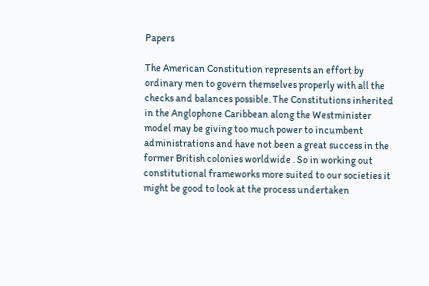Papers

The American Constitution represents an effort by ordinary men to govern themselves properly with all the checks and balances possible. The Constitutions inherited in the Anglophone Caribbean along the Westminister model may be giving too much power to incumbent administrations and have not been a great success in the former British colonies worldwide . So in working out constitutional frameworks more suited to our societies it might be good to look at the process undertaken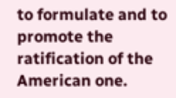to formulate and to promote the ratification of the American one.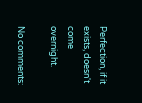Perfection, if it exists, doesn't come overnight.

No comments: